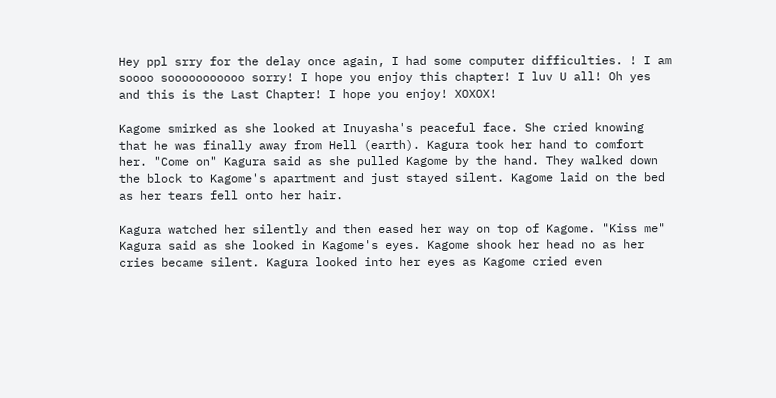Hey ppl srry for the delay once again, I had some computer difficulties. ! I am soooo sooooooooooo sorry! I hope you enjoy this chapter! I luv U all! Oh yes and this is the Last Chapter! I hope you enjoy! XOXOX!

Kagome smirked as she looked at Inuyasha's peaceful face. She cried knowing that he was finally away from Hell (earth). Kagura took her hand to comfort her. "Come on" Kagura said as she pulled Kagome by the hand. They walked down the block to Kagome's apartment and just stayed silent. Kagome laid on the bed as her tears fell onto her hair.

Kagura watched her silently and then eased her way on top of Kagome. "Kiss me" Kagura said as she looked in Kagome's eyes. Kagome shook her head no as her cries became silent. Kagura looked into her eyes as Kagome cried even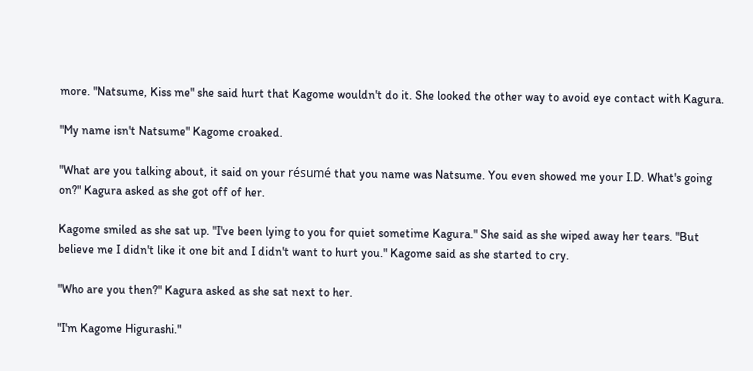more. "Natsume, Kiss me" she said hurt that Kagome wouldn't do it. She looked the other way to avoid eye contact with Kagura.

"My name isn't Natsume" Kagome croaked.

"What are you talking about, it said on your résumé that you name was Natsume. You even showed me your I.D. What's going on?" Kagura asked as she got off of her.

Kagome smiled as she sat up. "I've been lying to you for quiet sometime Kagura." She said as she wiped away her tears. "But believe me I didn't like it one bit and I didn't want to hurt you." Kagome said as she started to cry.

"Who are you then?" Kagura asked as she sat next to her.

"I'm Kagome Higurashi."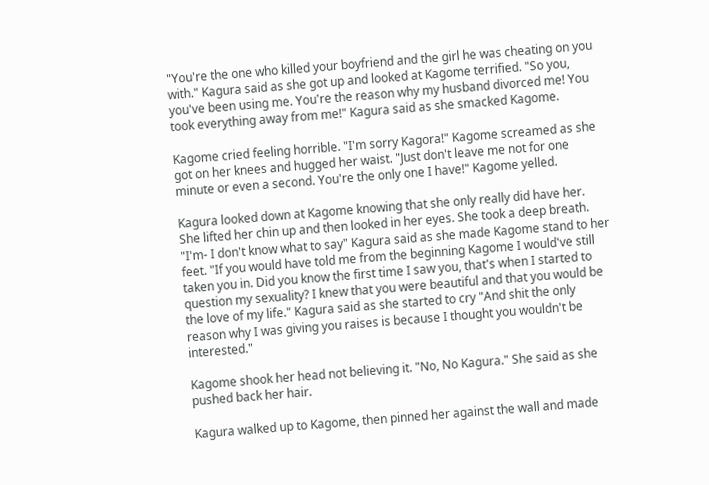"You're the one who killed your boyfriend and the girl he was cheating on you with." Kagura said as she got up and looked at Kagome terrified. "So you, you've been using me. You're the reason why my husband divorced me! You took everything away from me!" Kagura said as she smacked Kagome.

Kagome cried feeling horrible. "I'm sorry Kagora!" Kagome screamed as she got on her knees and hugged her waist. "Just don't leave me not for one minute or even a second. You're the only one I have!" Kagome yelled.

Kagura looked down at Kagome knowing that she only really did have her. She lifted her chin up and then looked in her eyes. She took a deep breath. "I'm- I don't know what to say" Kagura said as she made Kagome stand to her feet. "If you would have told me from the beginning Kagome I would've still taken you in. Did you know the first time I saw you, that's when I started to question my sexuality? I knew that you were beautiful and that you would be the love of my life." Kagura said as she started to cry "And shit the only reason why I was giving you raises is because I thought you wouldn't be interested."

Kagome shook her head not believing it. "No, No Kagura." She said as she pushed back her hair.

Kagura walked up to Kagome, then pinned her against the wall and made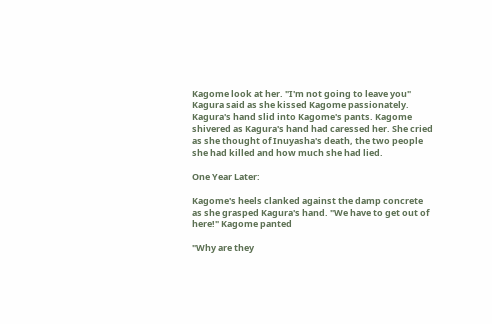Kagome look at her. "I'm not going to leave you" Kagura said as she kissed Kagome passionately. Kagura's hand slid into Kagome's pants. Kagome shivered as Kagura's hand had caressed her. She cried as she thought of Inuyasha's death, the two people she had killed and how much she had lied.

One Year Later:

Kagome's heels clanked against the damp concrete as she grasped Kagura's hand. "We have to get out of here!" Kagome panted

"Why are they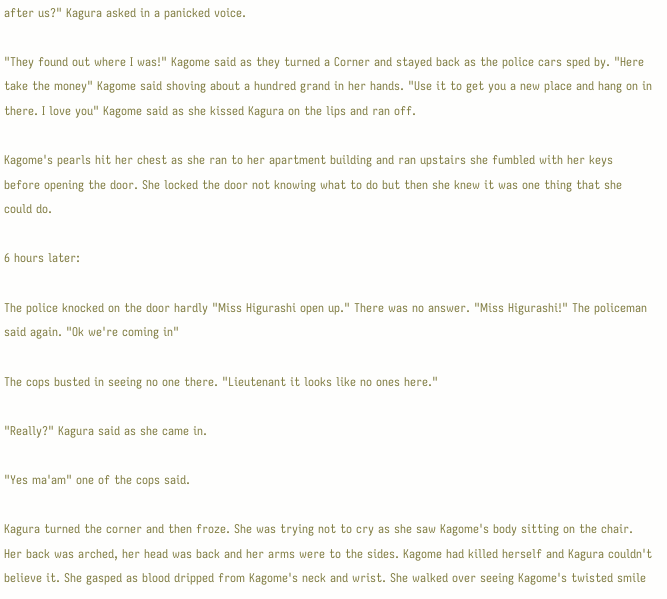after us?" Kagura asked in a panicked voice.

"They found out where I was!" Kagome said as they turned a Corner and stayed back as the police cars sped by. "Here take the money" Kagome said shoving about a hundred grand in her hands. "Use it to get you a new place and hang on in there. I love you" Kagome said as she kissed Kagura on the lips and ran off.

Kagome's pearls hit her chest as she ran to her apartment building and ran upstairs she fumbled with her keys before opening the door. She locked the door not knowing what to do but then she knew it was one thing that she could do.

6 hours later:

The police knocked on the door hardly "Miss Higurashi open up." There was no answer. "Miss Higurashi!" The policeman said again. "Ok we're coming in"

The cops busted in seeing no one there. "Lieutenant it looks like no ones here."

"Really?" Kagura said as she came in.

"Yes ma'am" one of the cops said.

Kagura turned the corner and then froze. She was trying not to cry as she saw Kagome's body sitting on the chair. Her back was arched, her head was back and her arms were to the sides. Kagome had killed herself and Kagura couldn't believe it. She gasped as blood dripped from Kagome's neck and wrist. She walked over seeing Kagome's twisted smile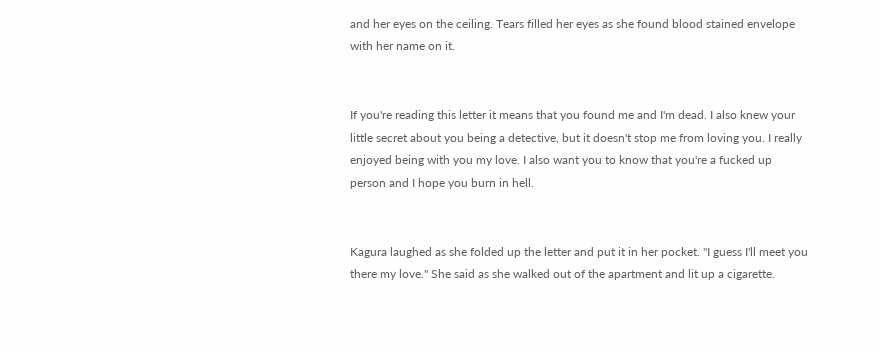and her eyes on the ceiling. Tears filled her eyes as she found blood stained envelope with her name on it.


If you're reading this letter it means that you found me and I'm dead. I also knew your little secret about you being a detective, but it doesn't stop me from loving you. I really enjoyed being with you my love. I also want you to know that you're a fucked up person and I hope you burn in hell.


Kagura laughed as she folded up the letter and put it in her pocket. "I guess I'll meet you there my love." She said as she walked out of the apartment and lit up a cigarette.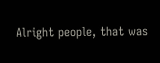Alright people, that was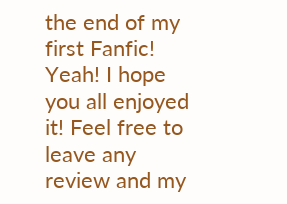the end of my first Fanfic! Yeah! I hope you all enjoyed it! Feel free to leave any review and my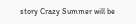story Crazy Summer will be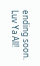ending soon. Luv Ya All!